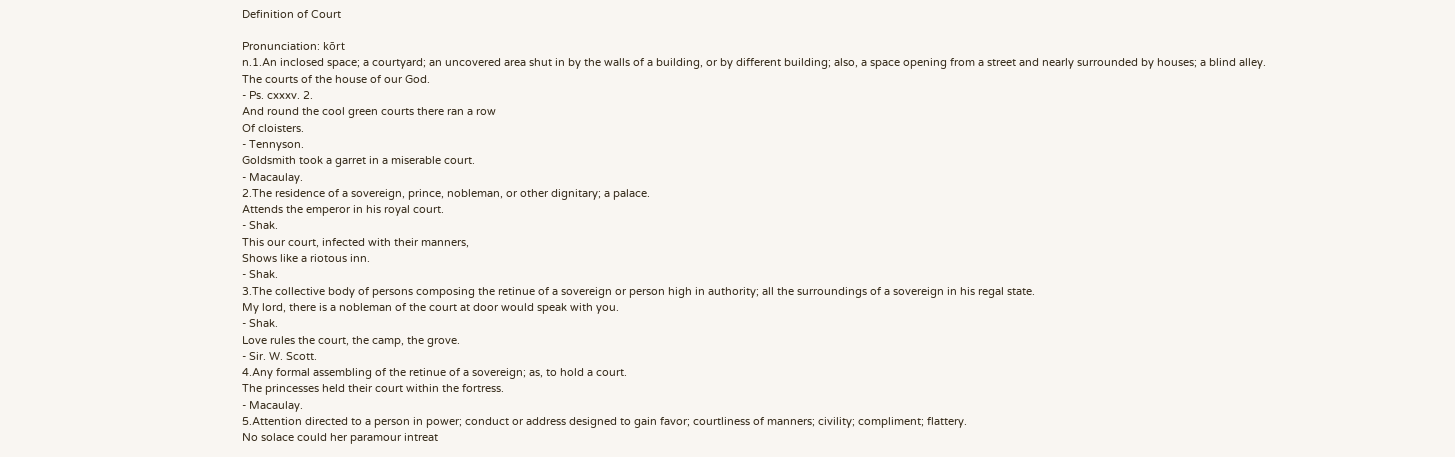Definition of Court

Pronunciation: kōrt
n.1.An inclosed space; a courtyard; an uncovered area shut in by the walls of a building, or by different building; also, a space opening from a street and nearly surrounded by houses; a blind alley.
The courts of the house of our God.
- Ps. cxxxv. 2.
And round the cool green courts there ran a row
Of cloisters.
- Tennyson.
Goldsmith took a garret in a miserable court.
- Macaulay.
2.The residence of a sovereign, prince, nobleman, or other dignitary; a palace.
Attends the emperor in his royal court.
- Shak.
This our court, infected with their manners,
Shows like a riotous inn.
- Shak.
3.The collective body of persons composing the retinue of a sovereign or person high in authority; all the surroundings of a sovereign in his regal state.
My lord, there is a nobleman of the court at door would speak with you.
- Shak.
Love rules the court, the camp, the grove.
- Sir. W. Scott.
4.Any formal assembling of the retinue of a sovereign; as, to hold a court.
The princesses held their court within the fortress.
- Macaulay.
5.Attention directed to a person in power; conduct or address designed to gain favor; courtliness of manners; civility; compliment; flattery.
No solace could her paramour intreat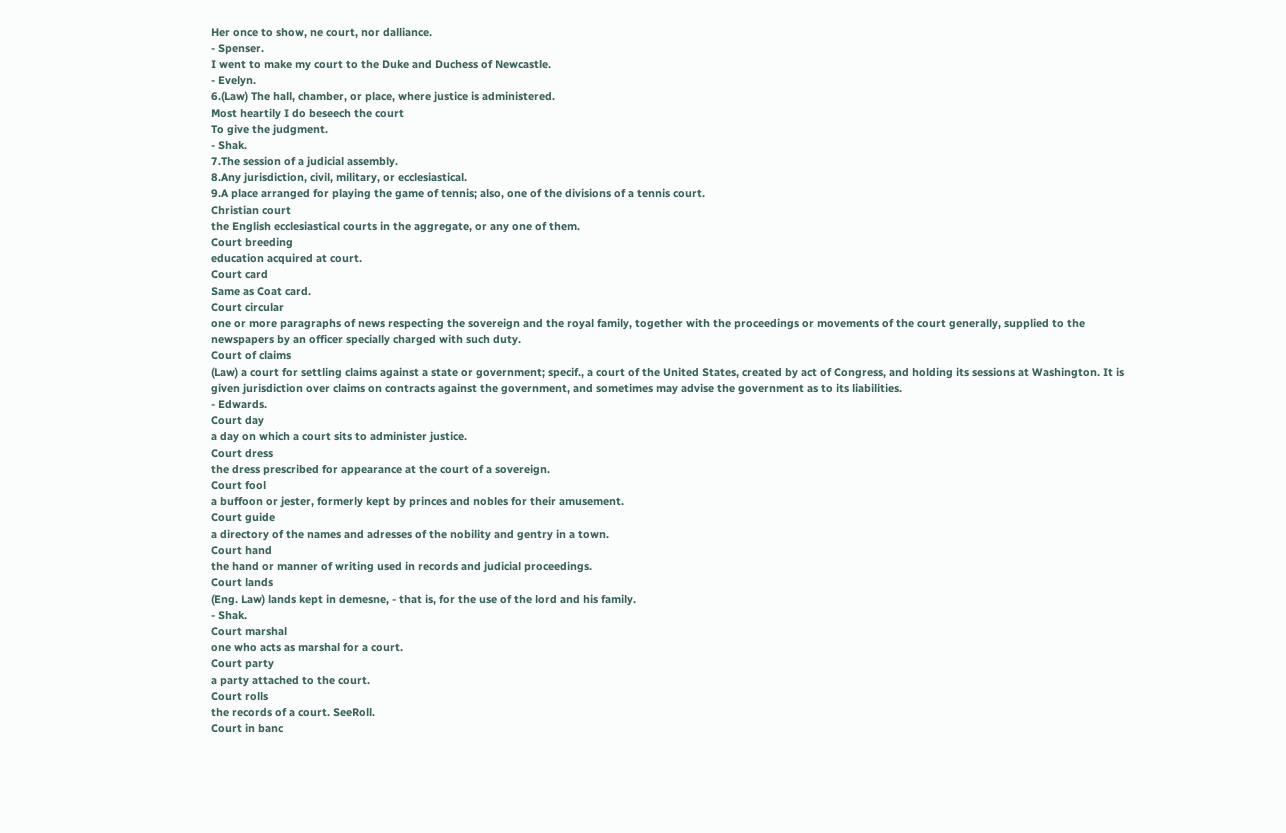Her once to show, ne court, nor dalliance.
- Spenser.
I went to make my court to the Duke and Duchess of Newcastle.
- Evelyn.
6.(Law) The hall, chamber, or place, where justice is administered.
Most heartily I do beseech the court
To give the judgment.
- Shak.
7.The session of a judicial assembly.
8.Any jurisdiction, civil, military, or ecclesiastical.
9.A place arranged for playing the game of tennis; also, one of the divisions of a tennis court.
Christian court
the English ecclesiastical courts in the aggregate, or any one of them.
Court breeding
education acquired at court.
Court card
Same as Coat card.
Court circular
one or more paragraphs of news respecting the sovereign and the royal family, together with the proceedings or movements of the court generally, supplied to the newspapers by an officer specially charged with such duty.
Court of claims
(Law) a court for settling claims against a state or government; specif., a court of the United States, created by act of Congress, and holding its sessions at Washington. It is given jurisdiction over claims on contracts against the government, and sometimes may advise the government as to its liabilities.
- Edwards.
Court day
a day on which a court sits to administer justice.
Court dress
the dress prescribed for appearance at the court of a sovereign.
Court fool
a buffoon or jester, formerly kept by princes and nobles for their amusement.
Court guide
a directory of the names and adresses of the nobility and gentry in a town.
Court hand
the hand or manner of writing used in records and judicial proceedings.
Court lands
(Eng. Law) lands kept in demesne, - that is, for the use of the lord and his family.
- Shak.
Court marshal
one who acts as marshal for a court.
Court party
a party attached to the court.
Court rolls
the records of a court. SeeRoll.
Court in banc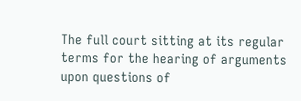The full court sitting at its regular terms for the hearing of arguments upon questions of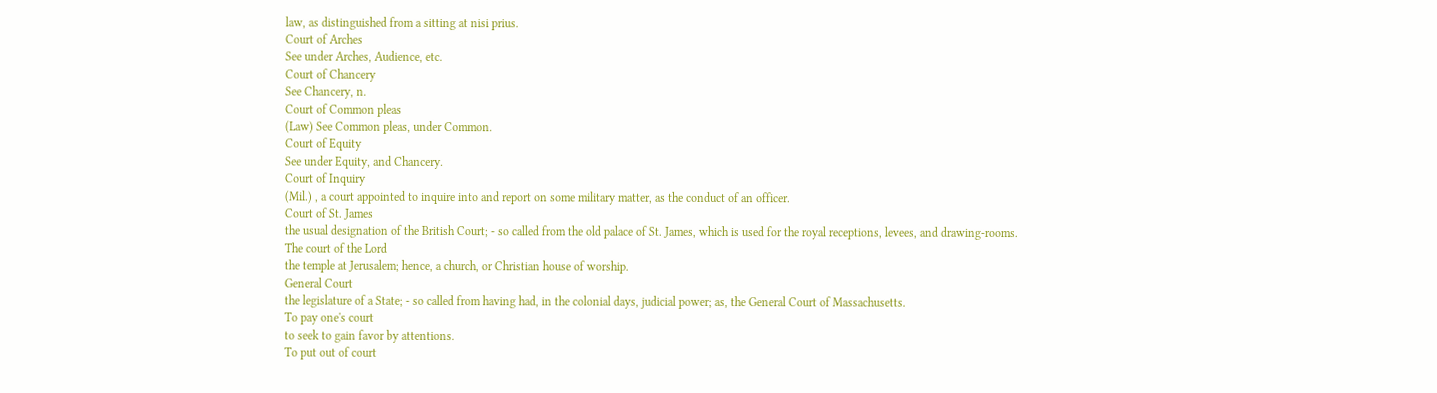law, as distinguished from a sitting at nisi prius.
Court of Arches
See under Arches, Audience, etc.
Court of Chancery
See Chancery, n.
Court of Common pleas
(Law) See Common pleas, under Common.
Court of Equity
See under Equity, and Chancery.
Court of Inquiry
(Mil.) , a court appointed to inquire into and report on some military matter, as the conduct of an officer.
Court of St. James
the usual designation of the British Court; - so called from the old palace of St. James, which is used for the royal receptions, levees, and drawing-rooms.
The court of the Lord
the temple at Jerusalem; hence, a church, or Christian house of worship.
General Court
the legislature of a State; - so called from having had, in the colonial days, judicial power; as, the General Court of Massachusetts.
To pay one's court
to seek to gain favor by attentions.
To put out of court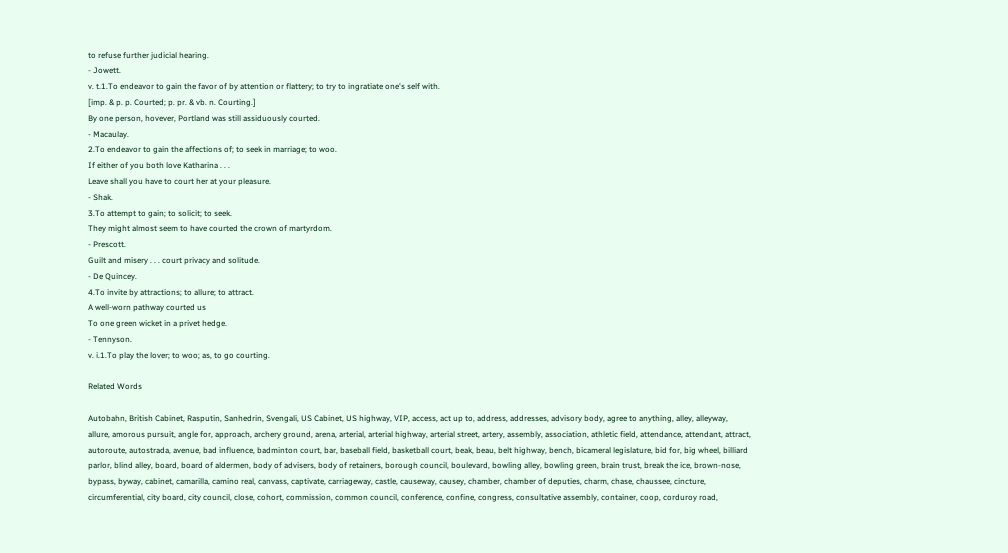to refuse further judicial hearing.
- Jowett.
v. t.1.To endeavor to gain the favor of by attention or flattery; to try to ingratiate one's self with.
[imp. & p. p. Courted; p. pr. & vb. n. Courting.]
By one person, hovever, Portland was still assiduously courted.
- Macaulay.
2.To endeavor to gain the affections of; to seek in marriage; to woo.
If either of you both love Katharina . . .
Leave shall you have to court her at your pleasure.
- Shak.
3.To attempt to gain; to solicit; to seek.
They might almost seem to have courted the crown of martyrdom.
- Prescott.
Guilt and misery . . . court privacy and solitude.
- De Quincey.
4.To invite by attractions; to allure; to attract.
A well-worn pathway courted us
To one green wicket in a privet hedge.
- Tennyson.
v. i.1.To play the lover; to woo; as, to go courting.

Related Words

Autobahn, British Cabinet, Rasputin, Sanhedrin, Svengali, US Cabinet, US highway, VIP, access, act up to, address, addresses, advisory body, agree to anything, alley, alleyway, allure, amorous pursuit, angle for, approach, archery ground, arena, arterial, arterial highway, arterial street, artery, assembly, association, athletic field, attendance, attendant, attract, autoroute, autostrada, avenue, bad influence, badminton court, bar, baseball field, basketball court, beak, beau, belt highway, bench, bicameral legislature, bid for, big wheel, billiard parlor, blind alley, board, board of aldermen, body of advisers, body of retainers, borough council, boulevard, bowling alley, bowling green, brain trust, break the ice, brown-nose, bypass, byway, cabinet, camarilla, camino real, canvass, captivate, carriageway, castle, causeway, causey, chamber, chamber of deputies, charm, chase, chaussee, cincture, circumferential, city board, city council, close, cohort, commission, common council, conference, confine, congress, consultative assembly, container, coop, corduroy road,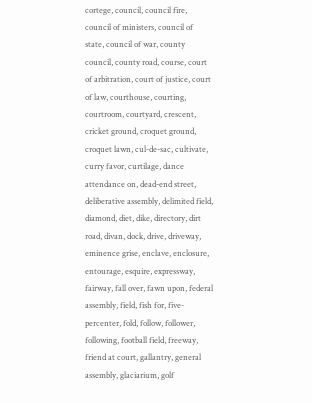cortege, council, council fire, council of ministers, council of state, council of war, county council, county road, course, court of arbitration, court of justice, court of law, courthouse, courting, courtroom, courtyard, crescent, cricket ground, croquet ground, croquet lawn, cul-de-sac, cultivate, curry favor, curtilage, dance attendance on, dead-end street, deliberative assembly, delimited field, diamond, diet, dike, directory, dirt road, divan, dock, drive, driveway, eminence grise, enclave, enclosure, entourage, esquire, expressway, fairway, fall over, fawn upon, federal assembly, field, fish for, five-percenter, fold, follow, follower, following, football field, freeway, friend at court, gallantry, general assembly, glaciarium, golf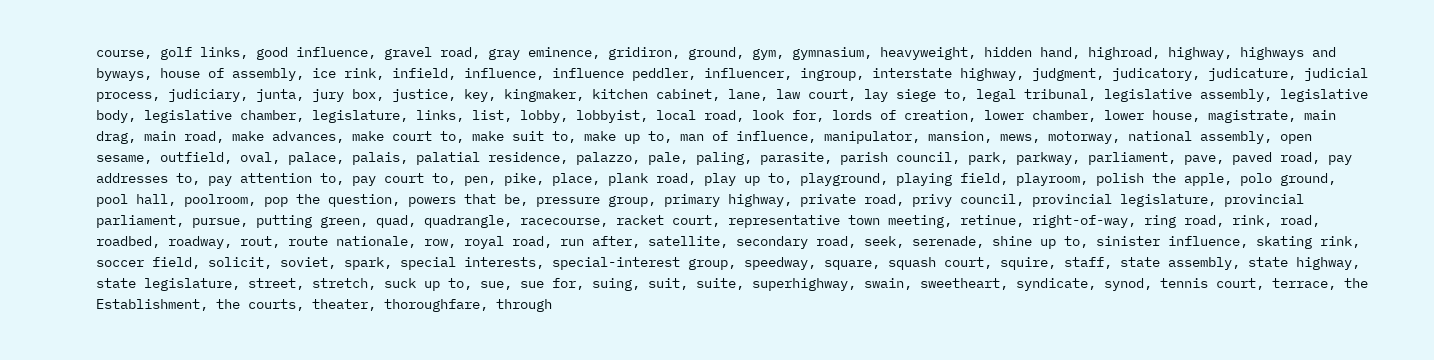course, golf links, good influence, gravel road, gray eminence, gridiron, ground, gym, gymnasium, heavyweight, hidden hand, highroad, highway, highways and byways, house of assembly, ice rink, infield, influence, influence peddler, influencer, ingroup, interstate highway, judgment, judicatory, judicature, judicial process, judiciary, junta, jury box, justice, key, kingmaker, kitchen cabinet, lane, law court, lay siege to, legal tribunal, legislative assembly, legislative body, legislative chamber, legislature, links, list, lobby, lobbyist, local road, look for, lords of creation, lower chamber, lower house, magistrate, main drag, main road, make advances, make court to, make suit to, make up to, man of influence, manipulator, mansion, mews, motorway, national assembly, open sesame, outfield, oval, palace, palais, palatial residence, palazzo, pale, paling, parasite, parish council, park, parkway, parliament, pave, paved road, pay addresses to, pay attention to, pay court to, pen, pike, place, plank road, play up to, playground, playing field, playroom, polish the apple, polo ground, pool hall, poolroom, pop the question, powers that be, pressure group, primary highway, private road, privy council, provincial legislature, provincial parliament, pursue, putting green, quad, quadrangle, racecourse, racket court, representative town meeting, retinue, right-of-way, ring road, rink, road, roadbed, roadway, rout, route nationale, row, royal road, run after, satellite, secondary road, seek, serenade, shine up to, sinister influence, skating rink, soccer field, solicit, soviet, spark, special interests, special-interest group, speedway, square, squash court, squire, staff, state assembly, state highway, state legislature, street, stretch, suck up to, sue, sue for, suing, suit, suite, superhighway, swain, sweetheart, syndicate, synod, tennis court, terrace, the Establishment, the courts, theater, thoroughfare, through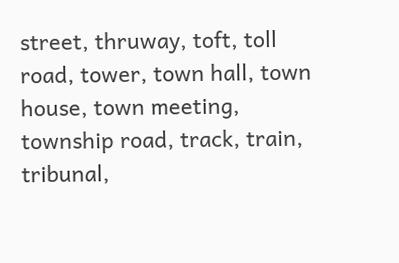street, thruway, toft, toll road, tower, town hall, town house, town meeting, township road, track, train, tribunal,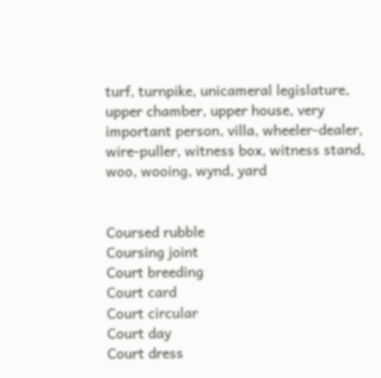turf, turnpike, unicameral legislature, upper chamber, upper house, very important person, villa, wheeler-dealer, wire-puller, witness box, witness stand, woo, wooing, wynd, yard


Coursed rubble
Coursing joint
Court breeding
Court card
Court circular
Court day
Court dress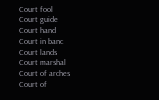Court fool
Court guide
Court hand
Court in banc
Court lands
Court marshal
Court of arches
Court of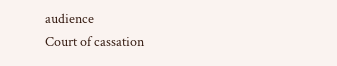audience
Court of cassation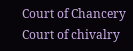Court of Chancery
Court of chivalry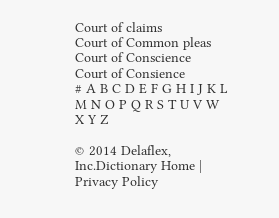Court of claims
Court of Common pleas
Court of Conscience
Court of Consience
# A B C D E F G H I J K L M N O P Q R S T U V W X Y Z

© 2014 Delaflex, Inc.Dictionary Home | Privacy Policy